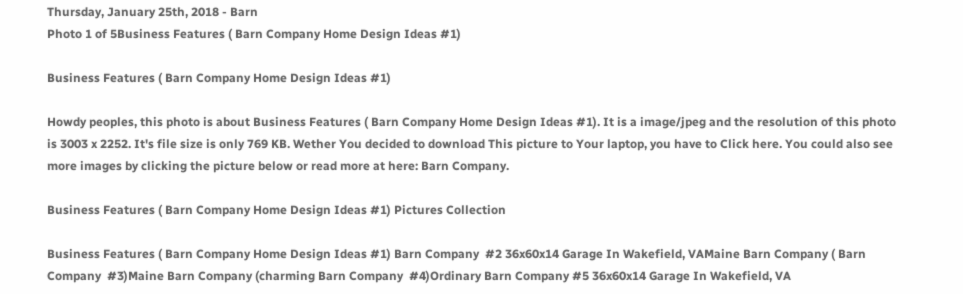Thursday, January 25th, 2018 - Barn
Photo 1 of 5Business Features ( Barn Company Home Design Ideas #1)

Business Features ( Barn Company Home Design Ideas #1)

Howdy peoples, this photo is about Business Features ( Barn Company Home Design Ideas #1). It is a image/jpeg and the resolution of this photo is 3003 x 2252. It's file size is only 769 KB. Wether You decided to download This picture to Your laptop, you have to Click here. You could also see more images by clicking the picture below or read more at here: Barn Company.

Business Features ( Barn Company Home Design Ideas #1) Pictures Collection

Business Features ( Barn Company Home Design Ideas #1) Barn Company  #2 36x60x14 Garage In Wakefield, VAMaine Barn Company ( Barn Company  #3)Maine Barn Company (charming Barn Company  #4)Ordinary Barn Company #5 36x60x14 Garage In Wakefield, VA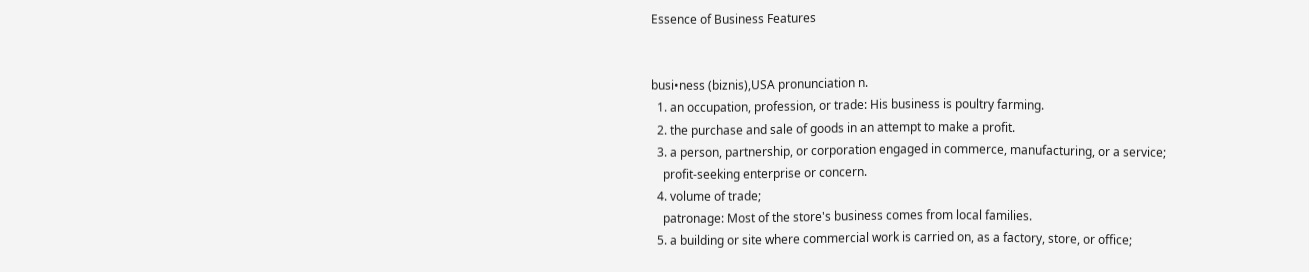Essence of Business Features


busi•ness (biznis),USA pronunciation n.
  1. an occupation, profession, or trade: His business is poultry farming.
  2. the purchase and sale of goods in an attempt to make a profit.
  3. a person, partnership, or corporation engaged in commerce, manufacturing, or a service;
    profit-seeking enterprise or concern.
  4. volume of trade;
    patronage: Most of the store's business comes from local families.
  5. a building or site where commercial work is carried on, as a factory, store, or office;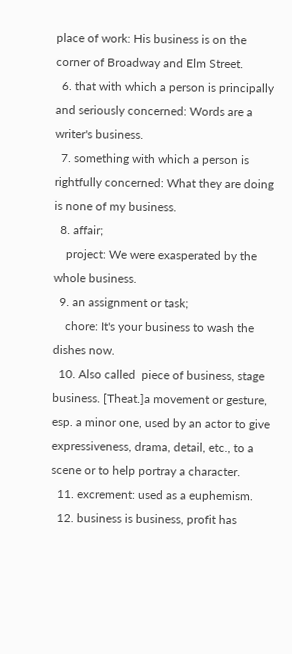place of work: His business is on the corner of Broadway and Elm Street.
  6. that with which a person is principally and seriously concerned: Words are a writer's business.
  7. something with which a person is rightfully concerned: What they are doing is none of my business.
  8. affair;
    project: We were exasperated by the whole business.
  9. an assignment or task;
    chore: It's your business to wash the dishes now.
  10. Also called  piece of business, stage business. [Theat.]a movement or gesture, esp. a minor one, used by an actor to give expressiveness, drama, detail, etc., to a scene or to help portray a character.
  11. excrement: used as a euphemism.
  12. business is business, profit has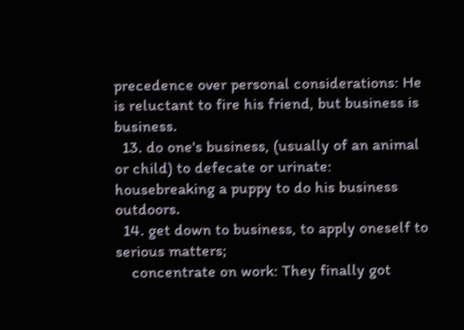precedence over personal considerations: He is reluctant to fire his friend, but business is business.
  13. do one's business, (usually of an animal or child) to defecate or urinate: housebreaking a puppy to do his business outdoors.
  14. get down to business, to apply oneself to serious matters;
    concentrate on work: They finally got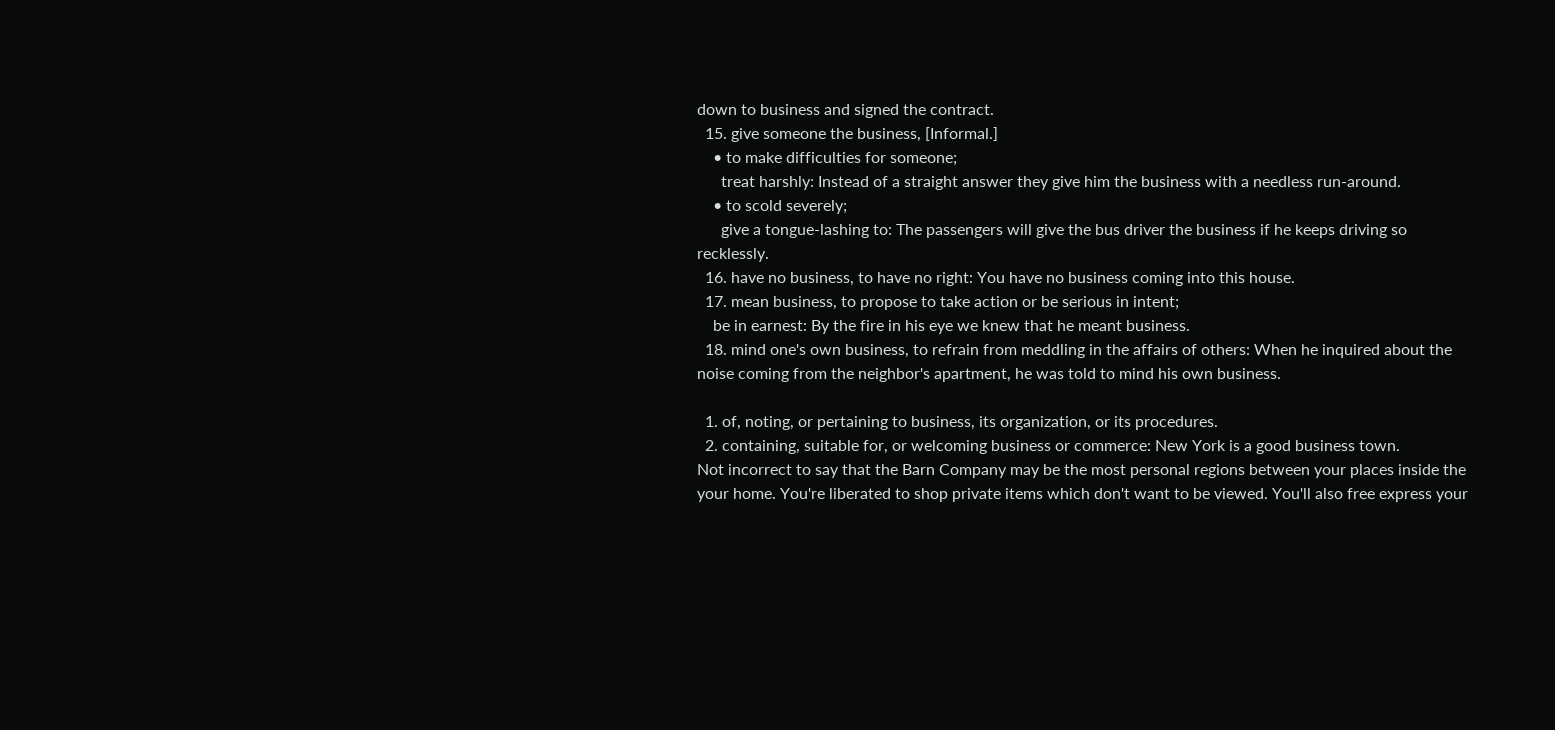down to business and signed the contract.
  15. give someone the business, [Informal.]
    • to make difficulties for someone;
      treat harshly: Instead of a straight answer they give him the business with a needless run-around.
    • to scold severely;
      give a tongue-lashing to: The passengers will give the bus driver the business if he keeps driving so recklessly.
  16. have no business, to have no right: You have no business coming into this house.
  17. mean business, to propose to take action or be serious in intent;
    be in earnest: By the fire in his eye we knew that he meant business.
  18. mind one's own business, to refrain from meddling in the affairs of others: When he inquired about the noise coming from the neighbor's apartment, he was told to mind his own business.

  1. of, noting, or pertaining to business, its organization, or its procedures.
  2. containing, suitable for, or welcoming business or commerce: New York is a good business town.
Not incorrect to say that the Barn Company may be the most personal regions between your places inside the your home. You're liberated to shop private items which don't want to be viewed. You'll also free express your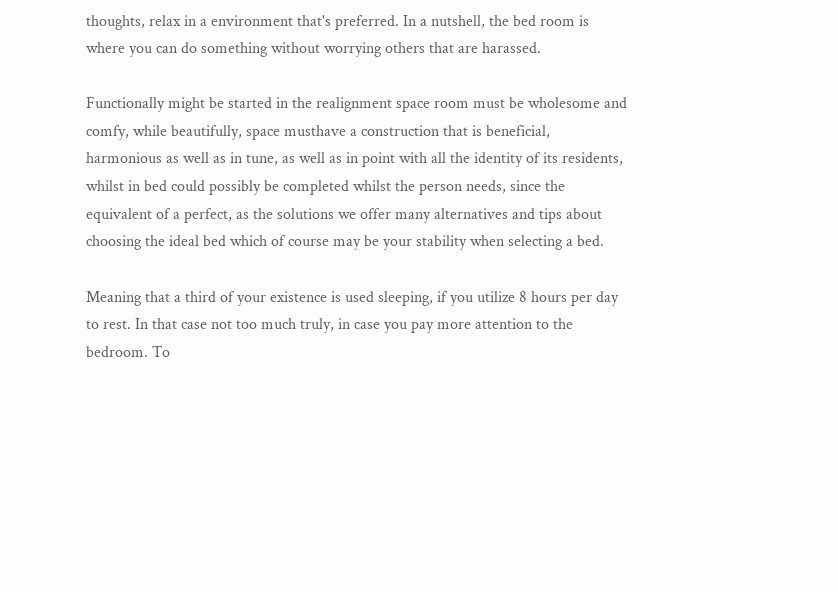thoughts, relax in a environment that's preferred. In a nutshell, the bed room is where you can do something without worrying others that are harassed.

Functionally might be started in the realignment space room must be wholesome and comfy, while beautifully, space musthave a construction that is beneficial, harmonious as well as in tune, as well as in point with all the identity of its residents, whilst in bed could possibly be completed whilst the person needs, since the equivalent of a perfect, as the solutions we offer many alternatives and tips about choosing the ideal bed which of course may be your stability when selecting a bed.

Meaning that a third of your existence is used sleeping, if you utilize 8 hours per day to rest. In that case not too much truly, in case you pay more attention to the bedroom. To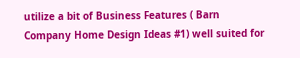utilize a bit of Business Features ( Barn Company Home Design Ideas #1) well suited for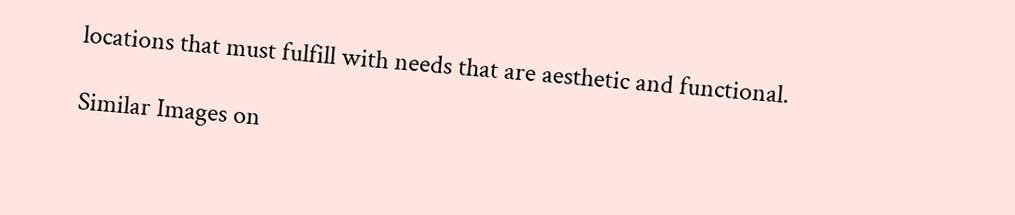locations that must fulfill with needs that are aesthetic and functional.

Similar Images on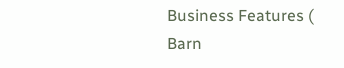Business Features ( Barn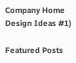Company Home Design Ideas #1)

Featured Posts